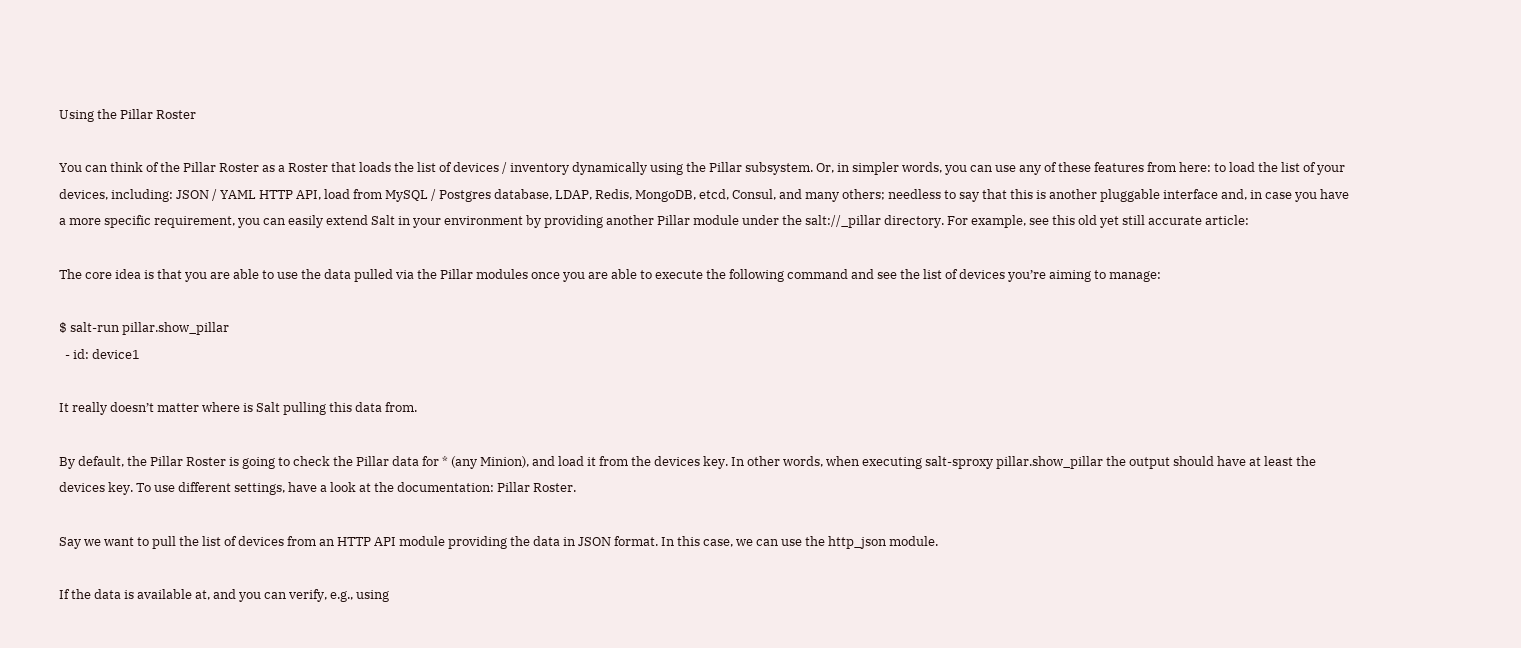Using the Pillar Roster

You can think of the Pillar Roster as a Roster that loads the list of devices / inventory dynamically using the Pillar subsystem. Or, in simpler words, you can use any of these features from here: to load the list of your devices, including: JSON / YAML HTTP API, load from MySQL / Postgres database, LDAP, Redis, MongoDB, etcd, Consul, and many others; needless to say that this is another pluggable interface and, in case you have a more specific requirement, you can easily extend Salt in your environment by providing another Pillar module under the salt://_pillar directory. For example, see this old yet still accurate article:

The core idea is that you are able to use the data pulled via the Pillar modules once you are able to execute the following command and see the list of devices you’re aiming to manage:

$ salt-run pillar.show_pillar
  - id: device1

It really doesn’t matter where is Salt pulling this data from.

By default, the Pillar Roster is going to check the Pillar data for * (any Minion), and load it from the devices key. In other words, when executing salt-sproxy pillar.show_pillar the output should have at least the devices key. To use different settings, have a look at the documentation: Pillar Roster.

Say we want to pull the list of devices from an HTTP API module providing the data in JSON format. In this case, we can use the http_json module.

If the data is available at, and you can verify, e.g., using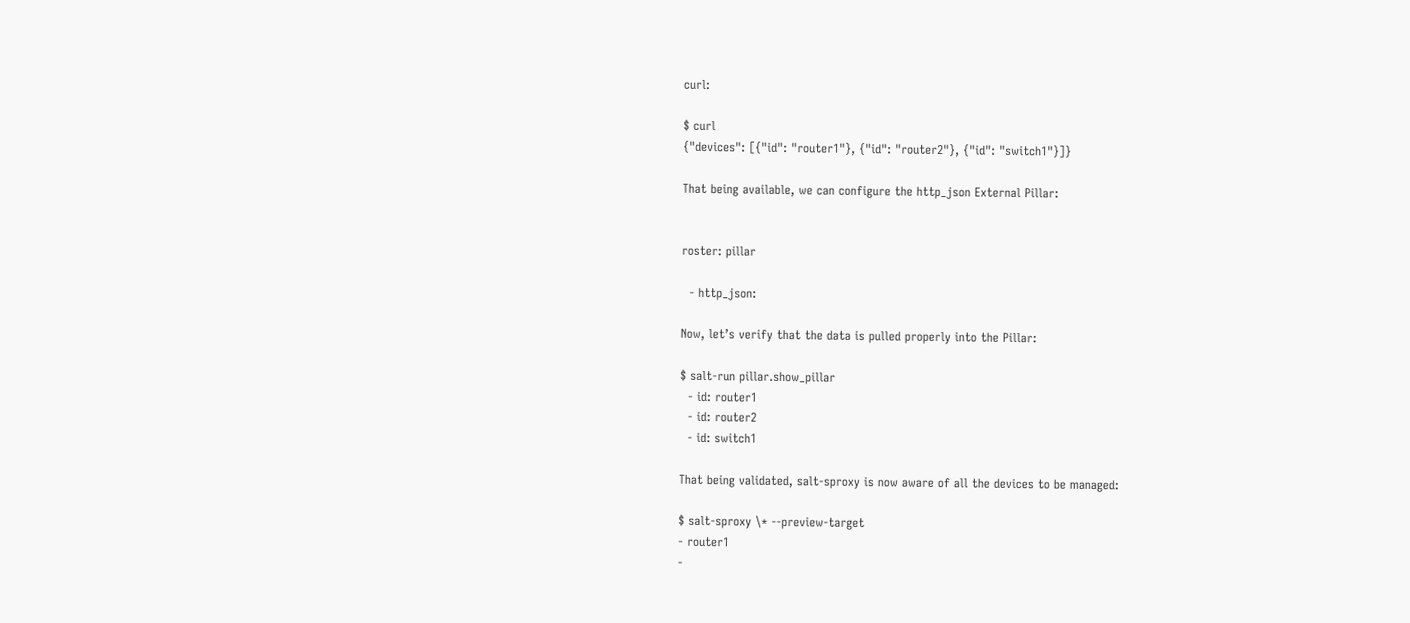curl:

$ curl
{"devices": [{"id": "router1"}, {"id": "router2"}, {"id": "switch1"}]}

That being available, we can configure the http_json External Pillar:


roster: pillar

  - http_json:

Now, let’s verify that the data is pulled properly into the Pillar:

$ salt-run pillar.show_pillar
  - id: router1
  - id: router2
  - id: switch1

That being validated, salt-sproxy is now aware of all the devices to be managed:

$ salt-sproxy \* --preview-target
- router1
-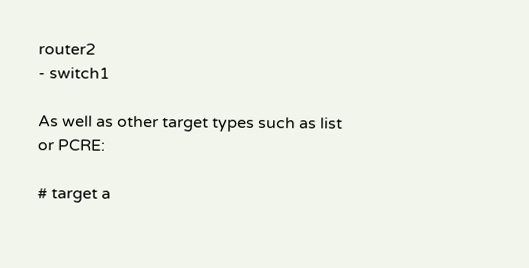router2
- switch1

As well as other target types such as list or PCRE:

# target a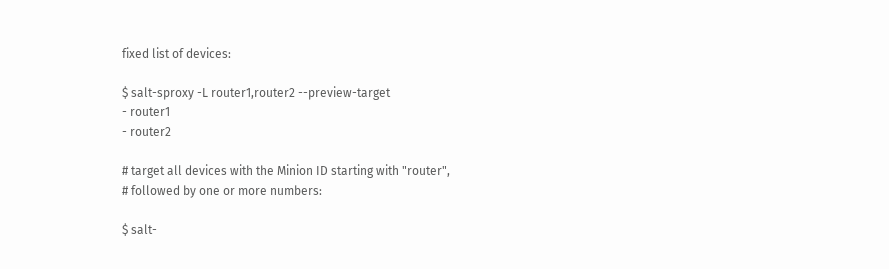fixed list of devices:

$ salt-sproxy -L router1,router2 --preview-target
- router1
- router2

# target all devices with the Minion ID starting with "router",
# followed by one or more numbers:

$ salt-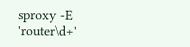sproxy -E 'router\d+'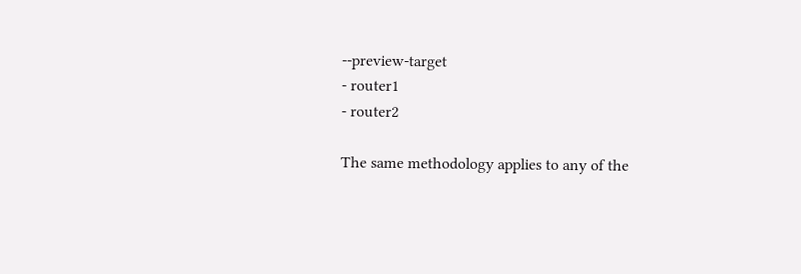--preview-target
- router1
- router2

The same methodology applies to any of the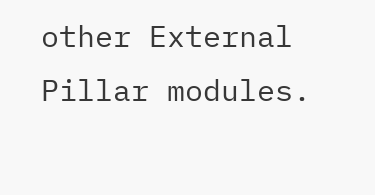other External Pillar modules.